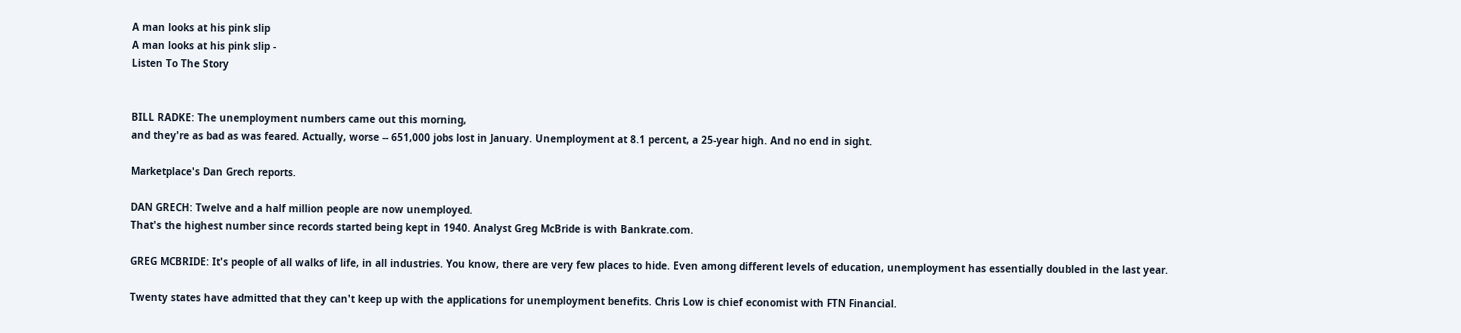A man looks at his pink slip
A man looks at his pink slip -
Listen To The Story


BILL RADKE: The unemployment numbers came out this morning,
and they're as bad as was feared. Actually, worse -- 651,000 jobs lost in January. Unemployment at 8.1 percent, a 25-year high. And no end in sight.

Marketplace's Dan Grech reports.

DAN GRECH: Twelve and a half million people are now unemployed.
That's the highest number since records started being kept in 1940. Analyst Greg McBride is with Bankrate.com.

GREG MCBRIDE: It's people of all walks of life, in all industries. You know, there are very few places to hide. Even among different levels of education, unemployment has essentially doubled in the last year.

Twenty states have admitted that they can't keep up with the applications for unemployment benefits. Chris Low is chief economist with FTN Financial.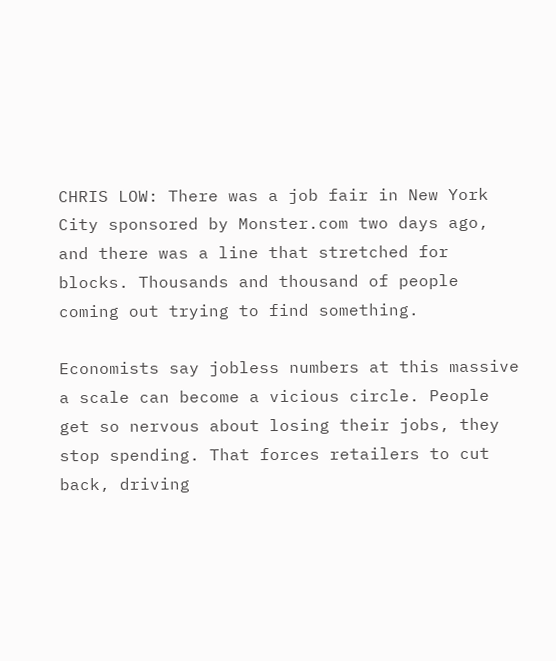CHRIS LOW: There was a job fair in New York City sponsored by Monster.com two days ago, and there was a line that stretched for blocks. Thousands and thousand of people coming out trying to find something.

Economists say jobless numbers at this massive a scale can become a vicious circle. People get so nervous about losing their jobs, they stop spending. That forces retailers to cut back, driving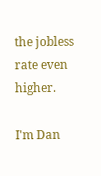the jobless rate even higher.

I'm Dan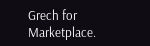Grech for Marketplace.